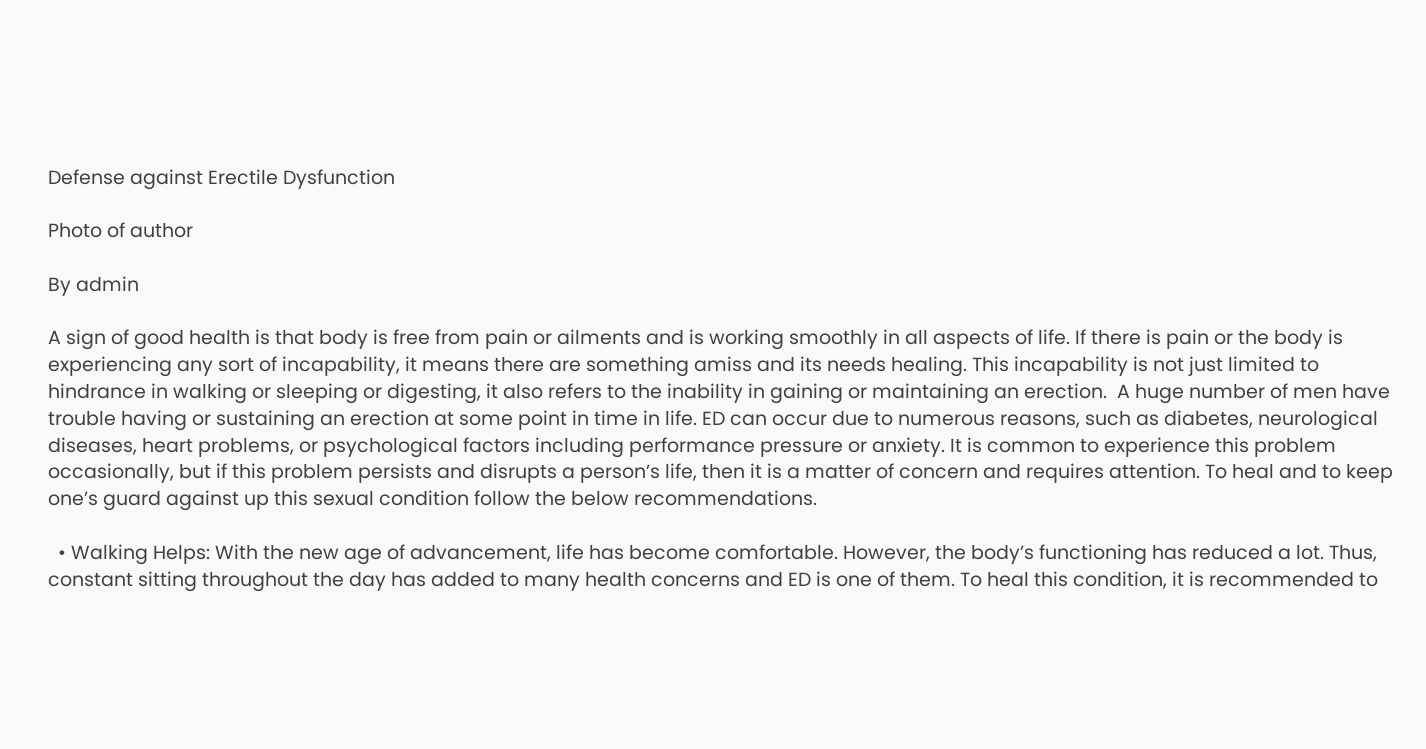Defense against Erectile Dysfunction

Photo of author

By admin

A sign of good health is that body is free from pain or ailments and is working smoothly in all aspects of life. If there is pain or the body is experiencing any sort of incapability, it means there are something amiss and its needs healing. This incapability is not just limited to hindrance in walking or sleeping or digesting, it also refers to the inability in gaining or maintaining an erection.  A huge number of men have trouble having or sustaining an erection at some point in time in life. ED can occur due to numerous reasons, such as diabetes, neurological diseases, heart problems, or psychological factors including performance pressure or anxiety. It is common to experience this problem occasionally, but if this problem persists and disrupts a person’s life, then it is a matter of concern and requires attention. To heal and to keep one’s guard against up this sexual condition follow the below recommendations.

  • Walking Helps: With the new age of advancement, life has become comfortable. However, the body’s functioning has reduced a lot. Thus, constant sitting throughout the day has added to many health concerns and ED is one of them. To heal this condition, it is recommended to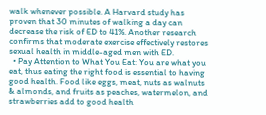walk whenever possible. A Harvard study has proven that 30 minutes of walking a day can decrease the risk of ED to 41%. Another research confirms that moderate exercise effectively restores sexual health in middle-aged men with ED.
  • Pay Attention to What You Eat: You are what you eat, thus eating the right food is essential to having good health. Food like eggs, meat, nuts as walnuts & almonds, and fruits as peaches, watermelon, and strawberries add to good health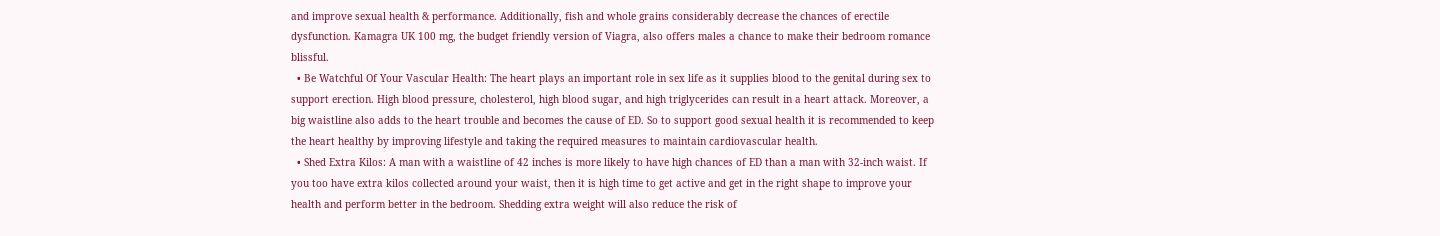and improve sexual health & performance. Additionally, fish and whole grains considerably decrease the chances of erectile dysfunction. Kamagra UK 100 mg, the budget friendly version of Viagra, also offers males a chance to make their bedroom romance blissful.
  • Be Watchful Of Your Vascular Health: The heart plays an important role in sex life as it supplies blood to the genital during sex to support erection. High blood pressure, cholesterol, high blood sugar, and high triglycerides can result in a heart attack. Moreover, a big waistline also adds to the heart trouble and becomes the cause of ED. So to support good sexual health it is recommended to keep the heart healthy by improving lifestyle and taking the required measures to maintain cardiovascular health.
  • Shed Extra Kilos: A man with a waistline of 42 inches is more likely to have high chances of ED than a man with 32-inch waist. If you too have extra kilos collected around your waist, then it is high time to get active and get in the right shape to improve your health and perform better in the bedroom. Shedding extra weight will also reduce the risk of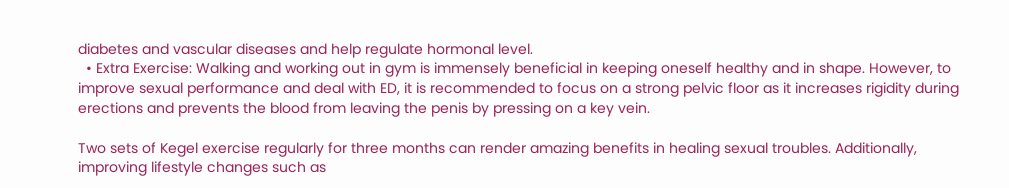diabetes and vascular diseases and help regulate hormonal level.
  • Extra Exercise: Walking and working out in gym is immensely beneficial in keeping oneself healthy and in shape. However, to improve sexual performance and deal with ED, it is recommended to focus on a strong pelvic floor as it increases rigidity during erections and prevents the blood from leaving the penis by pressing on a key vein.

Two sets of Kegel exercise regularly for three months can render amazing benefits in healing sexual troubles. Additionally, improving lifestyle changes such as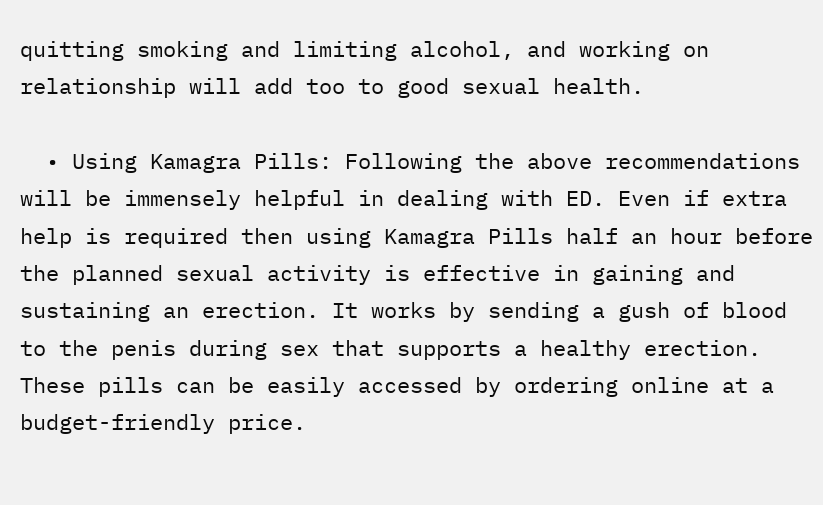quitting smoking and limiting alcohol, and working on relationship will add too to good sexual health.

  • Using Kamagra Pills: Following the above recommendations will be immensely helpful in dealing with ED. Even if extra help is required then using Kamagra Pills half an hour before the planned sexual activity is effective in gaining and sustaining an erection. It works by sending a gush of blood to the penis during sex that supports a healthy erection. These pills can be easily accessed by ordering online at a budget-friendly price.